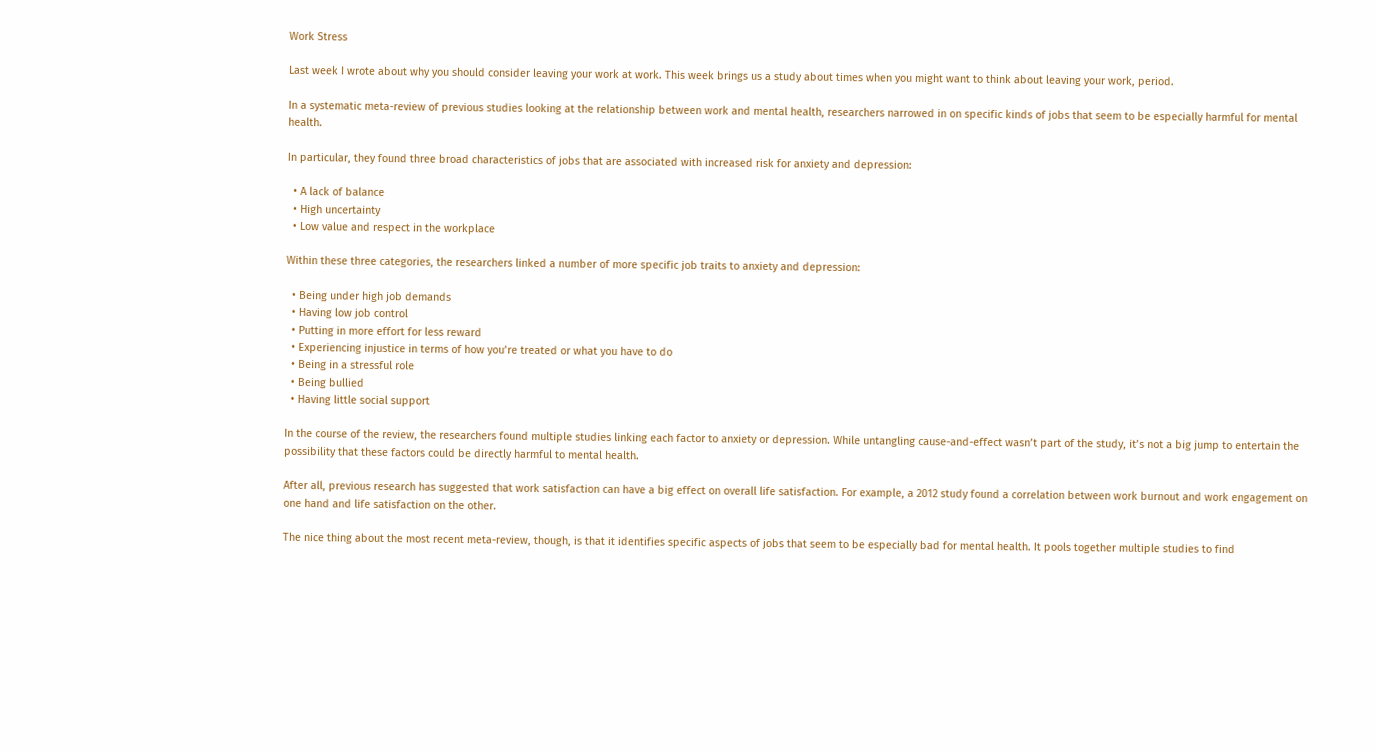Work Stress

Last week I wrote about why you should consider leaving your work at work. This week brings us a study about times when you might want to think about leaving your work, period.

In a systematic meta-review of previous studies looking at the relationship between work and mental health, researchers narrowed in on specific kinds of jobs that seem to be especially harmful for mental health.

In particular, they found three broad characteristics of jobs that are associated with increased risk for anxiety and depression:

  • A lack of balance
  • High uncertainty
  • Low value and respect in the workplace

Within these three categories, the researchers linked a number of more specific job traits to anxiety and depression:

  • Being under high job demands
  • Having low job control
  • Putting in more effort for less reward
  • Experiencing injustice in terms of how you’re treated or what you have to do
  • Being in a stressful role
  • Being bullied
  • Having little social support

In the course of the review, the researchers found multiple studies linking each factor to anxiety or depression. While untangling cause-and-effect wasn’t part of the study, it’s not a big jump to entertain the possibility that these factors could be directly harmful to mental health.

After all, previous research has suggested that work satisfaction can have a big effect on overall life satisfaction. For example, a 2012 study found a correlation between work burnout and work engagement on one hand and life satisfaction on the other.

The nice thing about the most recent meta-review, though, is that it identifies specific aspects of jobs that seem to be especially bad for mental health. It pools together multiple studies to find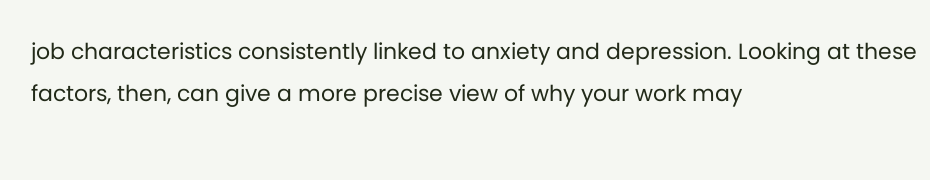job characteristics consistently linked to anxiety and depression. Looking at these factors, then, can give a more precise view of why your work may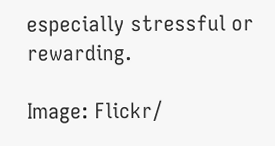especially stressful or rewarding.

Image: Flickr/